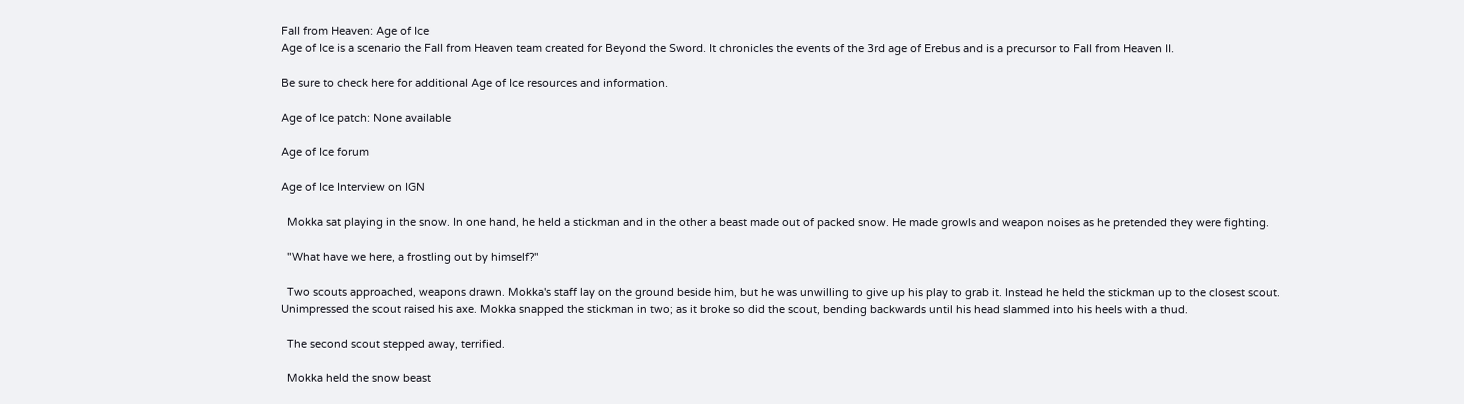Fall from Heaven: Age of Ice
Age of Ice is a scenario the Fall from Heaven team created for Beyond the Sword. It chronicles the events of the 3rd age of Erebus and is a precursor to Fall from Heaven II.

Be sure to check here for additional Age of Ice resources and information.

Age of Ice patch: None available

Age of Ice forum

Age of Ice Interview on IGN

  Mokka sat playing in the snow. In one hand, he held a stickman and in the other a beast made out of packed snow. He made growls and weapon noises as he pretended they were fighting.

  "What have we here, a frostling out by himself?"

  Two scouts approached, weapons drawn. Mokka's staff lay on the ground beside him, but he was unwilling to give up his play to grab it. Instead he held the stickman up to the closest scout. Unimpressed the scout raised his axe. Mokka snapped the stickman in two; as it broke so did the scout, bending backwards until his head slammed into his heels with a thud.

  The second scout stepped away, terrified.

  Mokka held the snow beast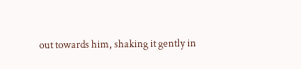out towards him, shaking it gently in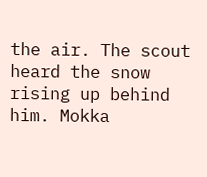the air. The scout heard the snow rising up behind him. Mokka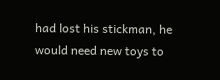had lost his stickman, he would need new toys to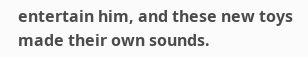entertain him, and these new toys made their own sounds.